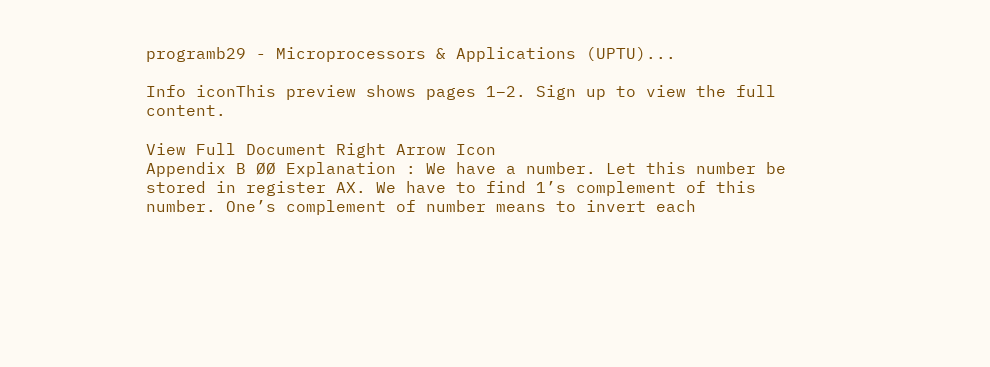programb29 - Microprocessors & Applications (UPTU)...

Info iconThis preview shows pages 1–2. Sign up to view the full content.

View Full Document Right Arrow Icon
Appendix B ØØ Explanation : We have a number. Let this number be stored in register AX. We have to find 1’s complement of this number. One’s complement of number means to invert each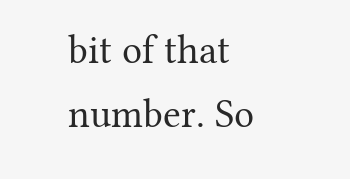bit of that number. So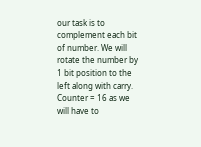our task is to complement each bit of number. We will rotate the number by 1 bit position to the left along with carry. Counter = 16 as we will have to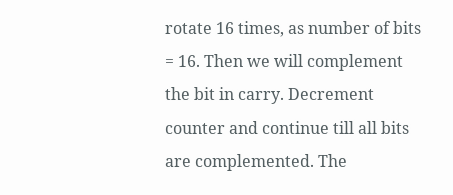rotate 16 times, as number of bits = 16. Then we will complement the bit in carry. Decrement counter and continue till all bits are complemented. The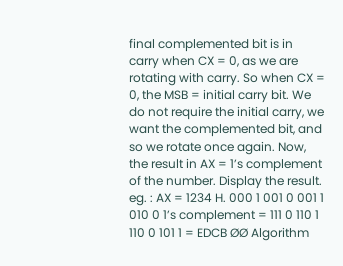final complemented bit is in carry when CX = 0, as we are rotating with carry. So when CX = 0, the MSB = initial carry bit. We do not require the initial carry, we want the complemented bit, and so we rotate once again. Now, the result in AX = 1’s complement of the number. Display the result. eg. : AX = 1234 H. 000 1 001 0 001 1 010 0 1’s complement = 111 0 110 1 110 0 101 1 = EDCB ØØ Algorithm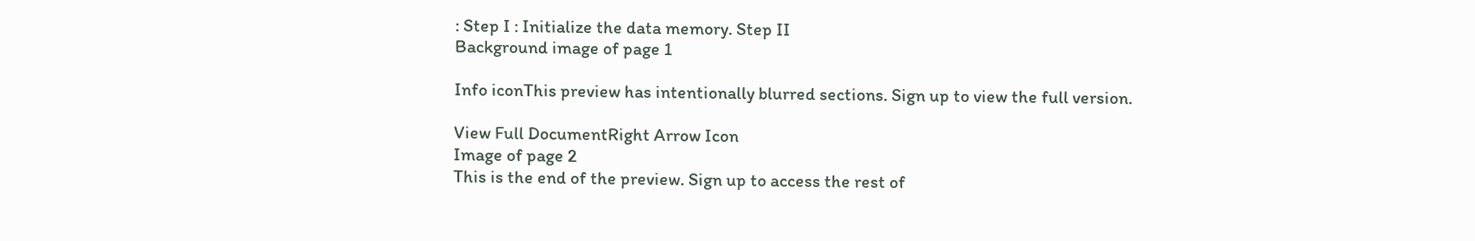: Step I : Initialize the data memory. Step II
Background image of page 1

Info iconThis preview has intentionally blurred sections. Sign up to view the full version.

View Full DocumentRight Arrow Icon
Image of page 2
This is the end of the preview. Sign up to access the rest of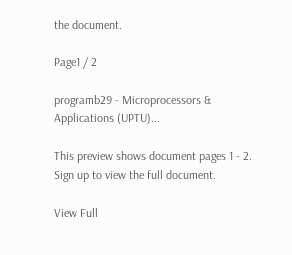the document.

Page1 / 2

programb29 - Microprocessors & Applications (UPTU)...

This preview shows document pages 1 - 2. Sign up to view the full document.

View Full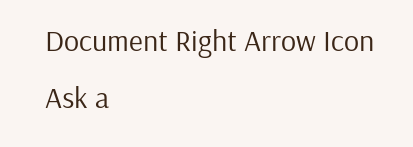Document Right Arrow Icon
Ask a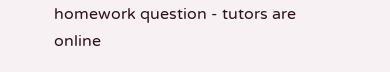homework question - tutors are online